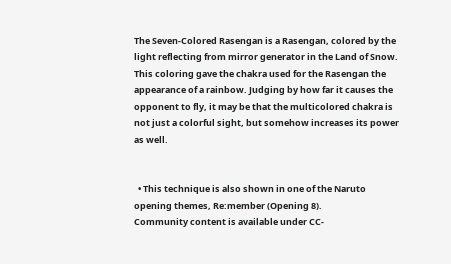The Seven-Colored Rasengan is a Rasengan, colored by the light reflecting from mirror generator in the Land of Snow. This coloring gave the chakra used for the Rasengan the appearance of a rainbow. Judging by how far it causes the opponent to fly, it may be that the multicolored chakra is not just a colorful sight, but somehow increases its power as well.


  • This technique is also shown in one of the Naruto opening themes, Re:member (Opening 8).
Community content is available under CC-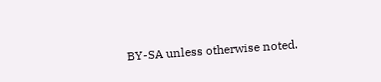BY-SA unless otherwise noted.